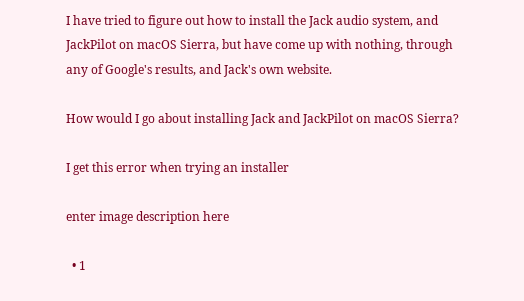I have tried to figure out how to install the Jack audio system, and JackPilot on macOS Sierra, but have come up with nothing, through any of Google's results, and Jack's own website.

How would I go about installing Jack and JackPilot on macOS Sierra?

I get this error when trying an installer

enter image description here

  • 1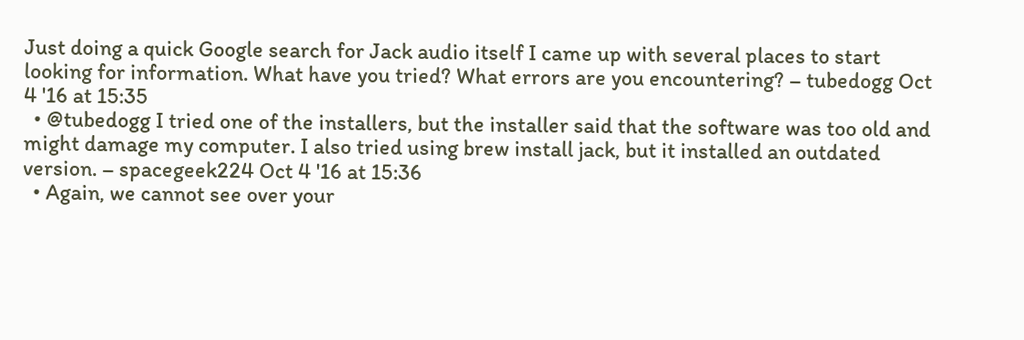Just doing a quick Google search for Jack audio itself I came up with several places to start looking for information. What have you tried? What errors are you encountering? – tubedogg Oct 4 '16 at 15:35
  • @tubedogg I tried one of the installers, but the installer said that the software was too old and might damage my computer. I also tried using brew install jack, but it installed an outdated version. – spacegeek224 Oct 4 '16 at 15:36
  • Again, we cannot see over your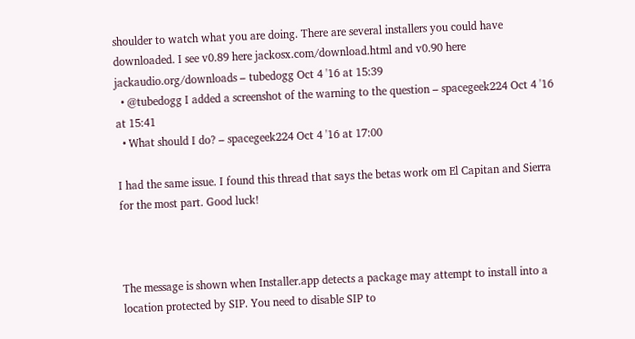shoulder to watch what you are doing. There are several installers you could have downloaded. I see v0.89 here jackosx.com/download.html and v0.90 here jackaudio.org/downloads – tubedogg Oct 4 '16 at 15:39
  • @tubedogg I added a screenshot of the warning to the question – spacegeek224 Oct 4 '16 at 15:41
  • What should I do? – spacegeek224 Oct 4 '16 at 17:00

I had the same issue. I found this thread that says the betas work om El Capitan and Sierra for the most part. Good luck!



The message is shown when Installer.app detects a package may attempt to install into a location protected by SIP. You need to disable SIP to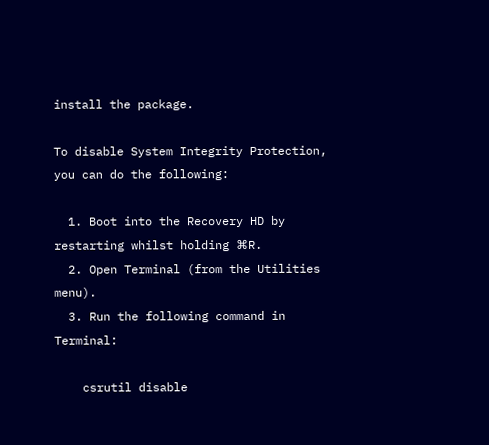install the package.

To disable System Integrity Protection, you can do the following:

  1. Boot into the Recovery HD by restarting whilst holding ⌘R.
  2. Open Terminal (from the Utilities menu).
  3. Run the following command in Terminal:

    csrutil disable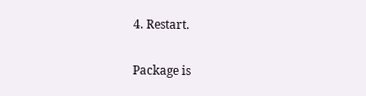4. Restart.

Package is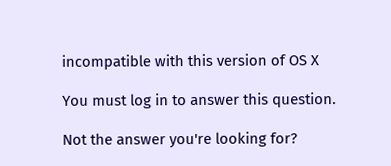incompatible with this version of OS X

You must log in to answer this question.

Not the answer you're looking for?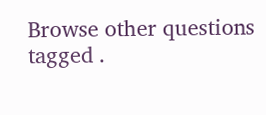Browse other questions tagged .